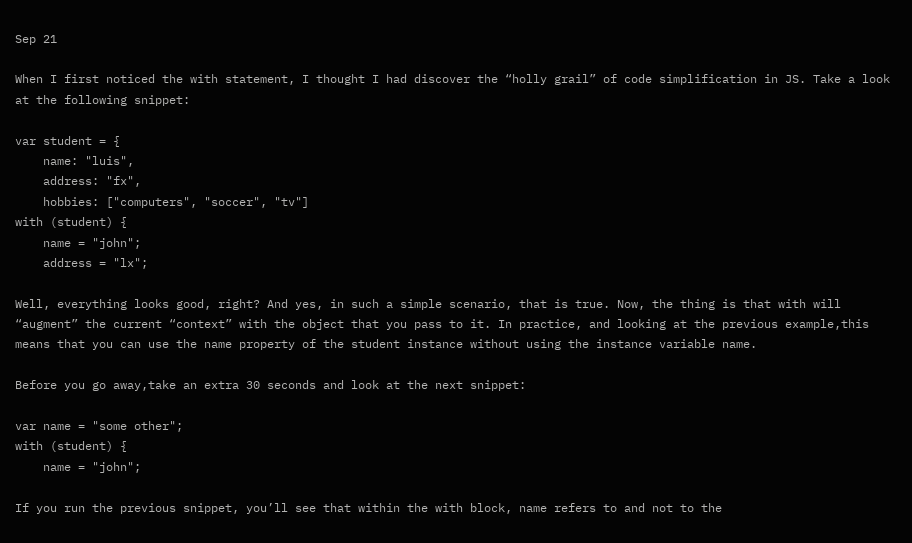Sep 21

When I first noticed the with statement, I thought I had discover the “holly grail” of code simplification in JS. Take a look at the following snippet:

var student = {
    name: "luis",
    address: "fx",
    hobbies: ["computers", "soccer", "tv"]
with (student) {
    name = "john";
    address = "lx";

Well, everything looks good, right? And yes, in such a simple scenario, that is true. Now, the thing is that with will “augment” the current “context” with the object that you pass to it. In practice, and looking at the previous example,this means that you can use the name property of the student instance without using the instance variable name.

Before you go away,take an extra 30 seconds and look at the next snippet:

var name = "some other";
with (student) {
    name = "john";

If you run the previous snippet, you’ll see that within the with block, name refers to and not to the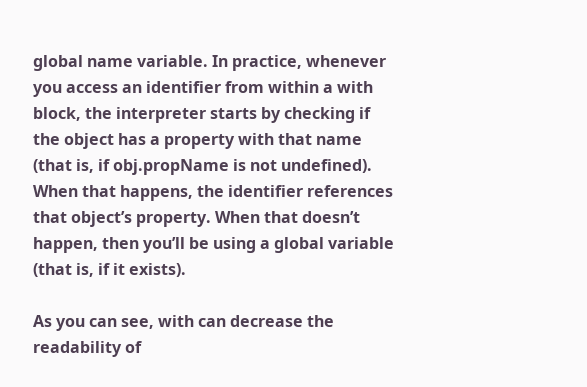global name variable. In practice, whenever you access an identifier from within a with block, the interpreter starts by checking if the object has a property with that name (that is, if obj.propName is not undefined). When that happens, the identifier references that object’s property. When that doesn’t happen, then you’ll be using a global variable (that is, if it exists).

As you can see, with can decrease the readability of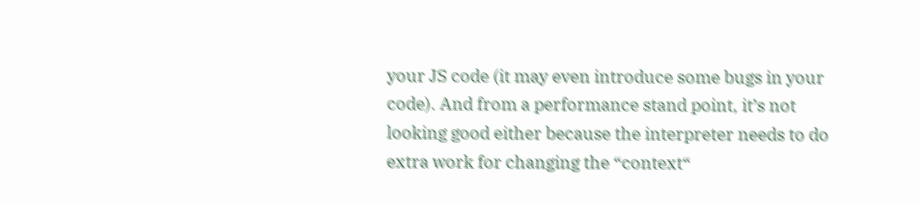your JS code (it may even introduce some bugs in your code). And from a performance stand point, it’s not looking good either because the interpreter needs to do extra work for changing the “context“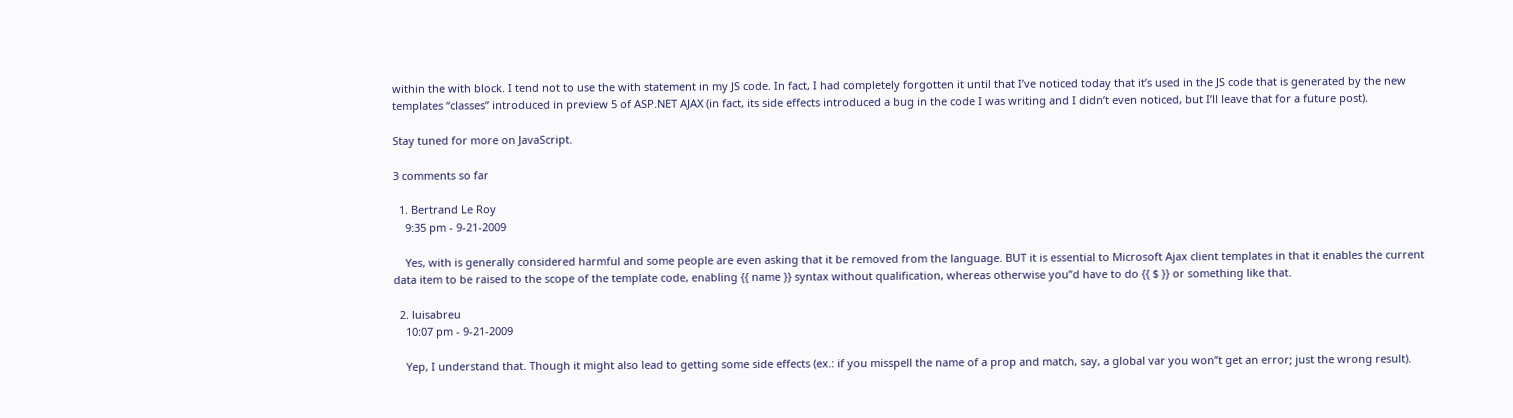within the with block. I tend not to use the with statement in my JS code. In fact, I had completely forgotten it until that I’ve noticed today that it’s used in the JS code that is generated by the new templates “classes” introduced in preview 5 of ASP.NET AJAX (in fact, its side effects introduced a bug in the code I was writing and I didn’t even noticed, but I’ll leave that for a future post).

Stay tuned for more on JavaScript.

3 comments so far

  1. Bertrand Le Roy
    9:35 pm - 9-21-2009

    Yes, with is generally considered harmful and some people are even asking that it be removed from the language. BUT it is essential to Microsoft Ajax client templates in that it enables the current data item to be raised to the scope of the template code, enabling {{ name }} syntax without qualification, whereas otherwise you”d have to do {{ $ }} or something like that.

  2. luisabreu
    10:07 pm - 9-21-2009

    Yep, I understand that. Though it might also lead to getting some side effects (ex.: if you misspell the name of a prop and match, say, a global var you won”t get an error; just the wrong result).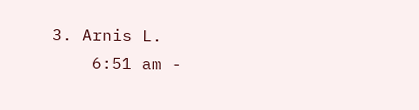3. Arnis L.
    6:51 am -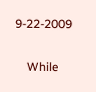9-22-2009

    While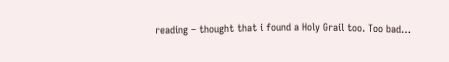reading – thought that i found a Holy Grail too. Too bad…